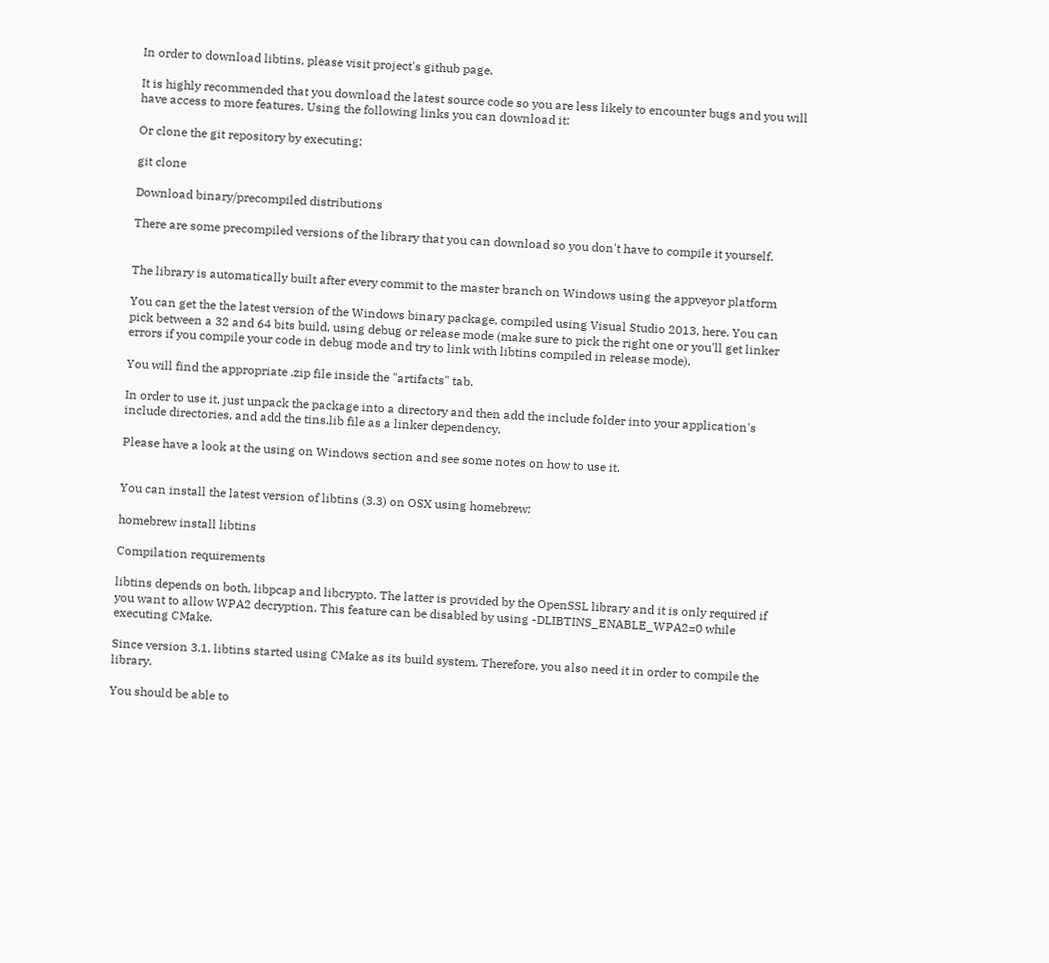In order to download libtins, please visit project's github page.

It is highly recommended that you download the latest source code so you are less likely to encounter bugs and you will have access to more features. Using the following links you can download it:

Or clone the git repository by executing:

git clone

Download binary/precompiled distributions

There are some precompiled versions of the library that you can download so you don't have to compile it yourself.


The library is automatically built after every commit to the master branch on Windows using the appveyor platform

You can get the the latest version of the Windows binary package, compiled using Visual Studio 2013, here. You can pick between a 32 and 64 bits build, using debug or release mode (make sure to pick the right one or you'll get linker errors if you compile your code in debug mode and try to link with libtins compiled in release mode).

You will find the appropriate .zip file inside the "artifacts" tab.

In order to use it, just unpack the package into a directory and then add the include folder into your application's include directories, and add the tins.lib file as a linker dependency.

Please have a look at the using on Windows section and see some notes on how to use it.


You can install the latest version of libtins (3.3) on OSX using homebrew:

homebrew install libtins

Compilation requirements

libtins depends on both, libpcap and libcrypto. The latter is provided by the OpenSSL library and it is only required if you want to allow WPA2 decryption. This feature can be disabled by using -DLIBTINS_ENABLE_WPA2=0 while executing CMake.

Since version 3.1, libtins started using CMake as its build system. Therefore, you also need it in order to compile the library.

You should be able to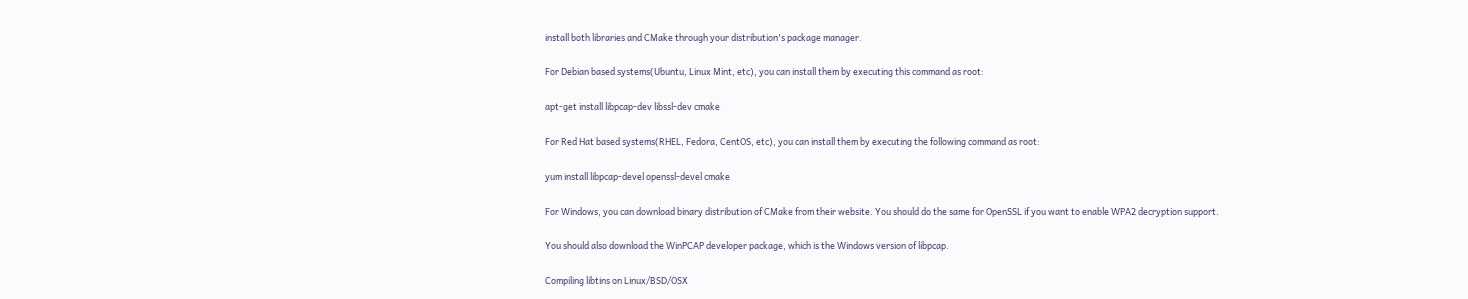install both libraries and CMake through your distribution's package manager.

For Debian based systems(Ubuntu, Linux Mint, etc), you can install them by executing this command as root:

apt-get install libpcap-dev libssl-dev cmake

For Red Hat based systems(RHEL, Fedora, CentOS, etc), you can install them by executing the following command as root:

yum install libpcap-devel openssl-devel cmake

For Windows, you can download binary distribution of CMake from their website. You should do the same for OpenSSL if you want to enable WPA2 decryption support.

You should also download the WinPCAP developer package, which is the Windows version of libpcap.

Compiling libtins on Linux/BSD/OSX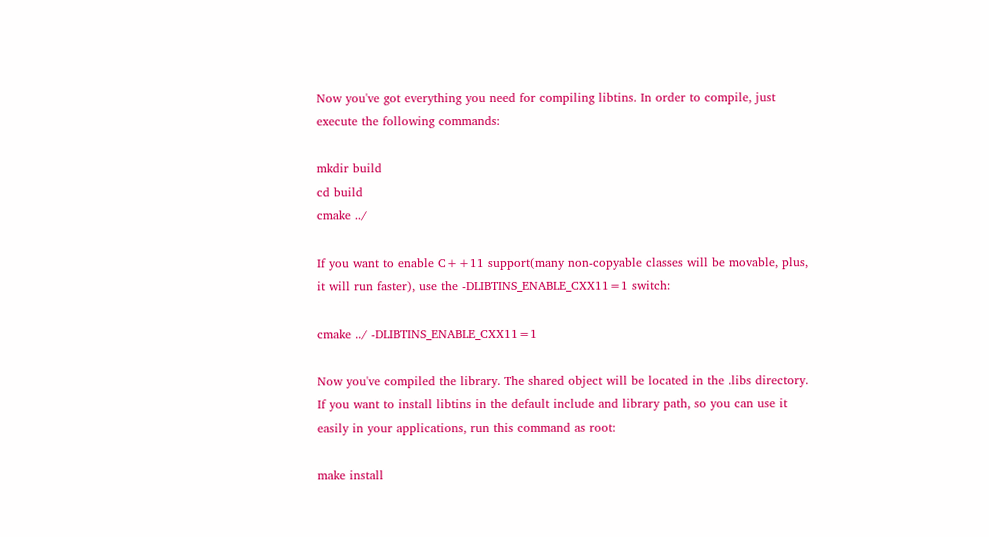Now you've got everything you need for compiling libtins. In order to compile, just execute the following commands:

mkdir build
cd build
cmake ../

If you want to enable C++11 support(many non-copyable classes will be movable, plus, it will run faster), use the -DLIBTINS_ENABLE_CXX11=1 switch:

cmake ../ -DLIBTINS_ENABLE_CXX11=1

Now you've compiled the library. The shared object will be located in the .libs directory. If you want to install libtins in the default include and library path, so you can use it easily in your applications, run this command as root:

make install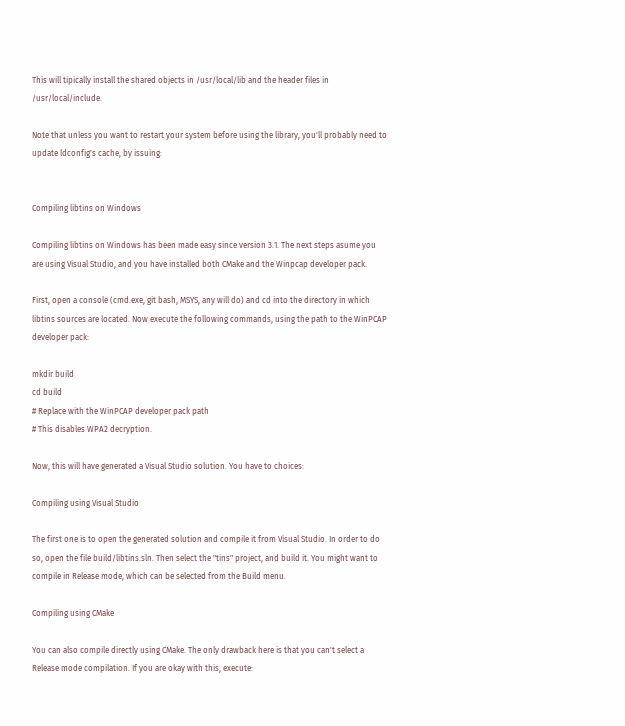This will tipically install the shared objects in /usr/local/lib and the header files in /usr/local/include.

Note that unless you want to restart your system before using the library, you'll probably need to update ldconfig's cache, by issuing:


Compiling libtins on Windows

Compiling libtins on Windows has been made easy since version 3.1. The next steps asume you are using Visual Studio, and you have installed both CMake and the Winpcap developer pack.

First, open a console (cmd.exe, git bash, MSYS, any will do) and cd into the directory in which libtins sources are located. Now execute the following commands, using the path to the WinPCAP developer pack:

mkdir build
cd build
# Replace with the WinPCAP developer pack path
# This disables WPA2 decryption.

Now, this will have generated a Visual Studio solution. You have to choices:

Compiling using Visual Studio

The first one is to open the generated solution and compile it from Visual Studio. In order to do so, open the file build/libtins.sln. Then select the "tins" project, and build it. You might want to compile in Release mode, which can be selected from the Build menu.

Compiling using CMake

You can also compile directly using CMake. The only drawback here is that you can't select a Release mode compilation. If you are okay with this, execute: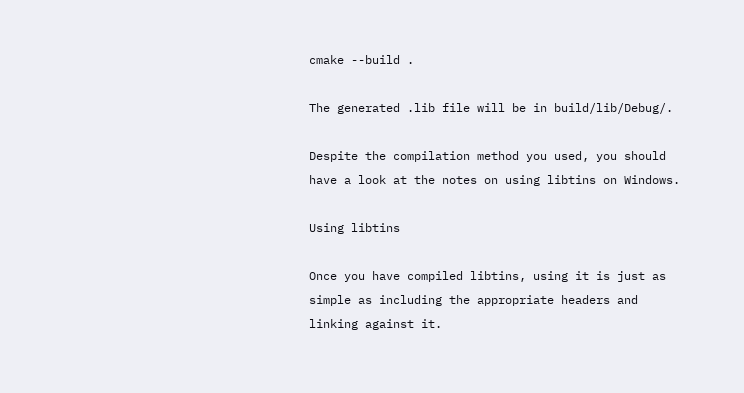cmake --build .

The generated .lib file will be in build/lib/Debug/.

Despite the compilation method you used, you should have a look at the notes on using libtins on Windows.

Using libtins

Once you have compiled libtins, using it is just as simple as including the appropriate headers and linking against it.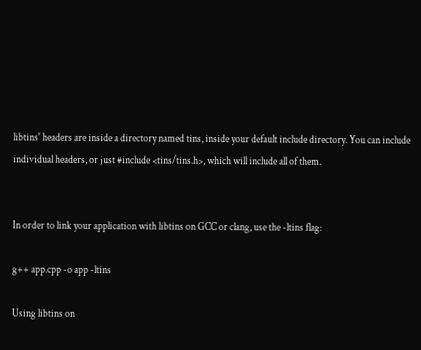libtins' headers are inside a directory named tins, inside your default include directory. You can include individual headers, or just #include <tins/tins.h>, which will include all of them.


In order to link your application with libtins on GCC or clang, use the -ltins flag:

g++ app.cpp -o app -ltins

Using libtins on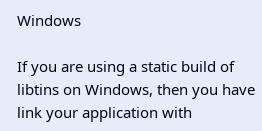Windows

If you are using a static build of libtins on Windows, then you have link your application with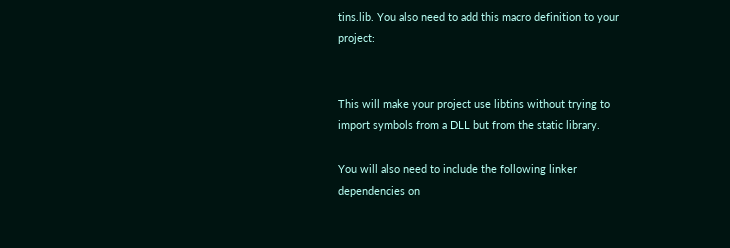tins.lib. You also need to add this macro definition to your project:


This will make your project use libtins without trying to import symbols from a DLL but from the static library.

You will also need to include the following linker dependencies on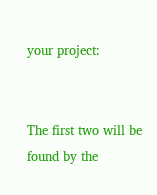your project:


The first two will be found by the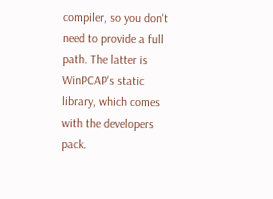compiler, so you don't need to provide a full path. The latter is WinPCAP's static library, which comes with the developers pack.